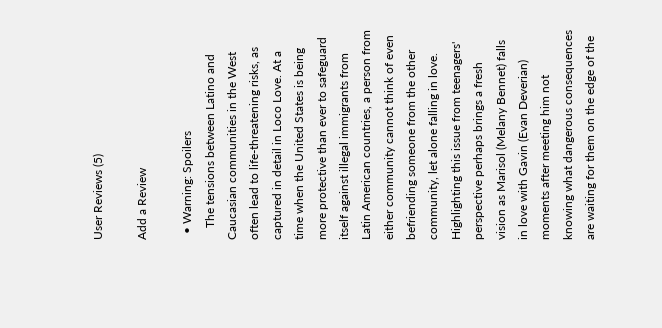User Reviews (5)

Add a Review

  • Warning: Spoilers
    The tensions between Latino and Caucasian communities in the West often lead to life-threatening risks, as captured in detail in Loco Love. At a time when the United States is being more protective than ever to safeguard itself against illegal immigrants from Latin American countries, a person from either community cannot think of even befriending someone from the other community, let alone falling in love. Highlighting this issue from teenagers' perspective perhaps brings a fresh vision as Marisol (Melany Bennet) falls in love with Gavin (Evan Deverian) moments after meeting him not knowing what dangerous consequences are waiting for them on the edge of the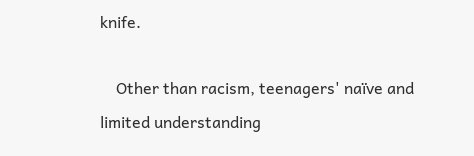knife.

    Other than racism, teenagers' naïve and limited understanding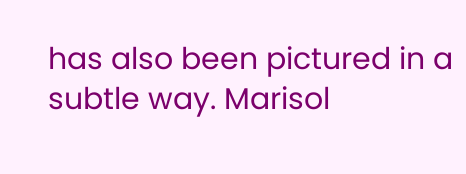has also been pictured in a subtle way. Marisol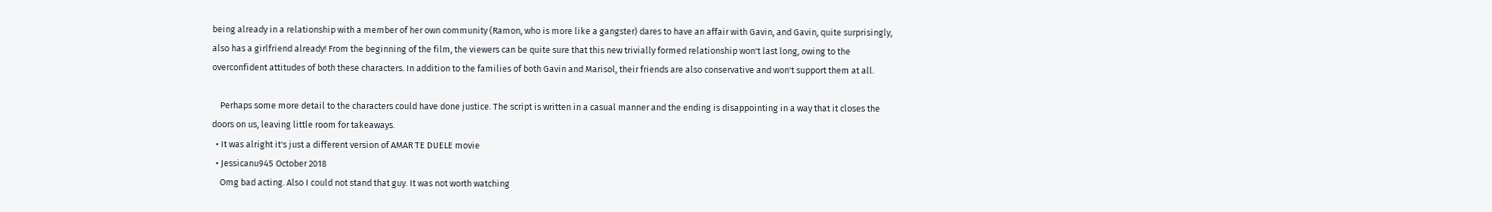being already in a relationship with a member of her own community (Ramon, who is more like a gangster) dares to have an affair with Gavin, and Gavin, quite surprisingly, also has a girlfriend already! From the beginning of the film, the viewers can be quite sure that this new trivially formed relationship won't last long, owing to the overconfident attitudes of both these characters. In addition to the families of both Gavin and Marisol, their friends are also conservative and won't support them at all.

    Perhaps some more detail to the characters could have done justice. The script is written in a casual manner and the ending is disappointing in a way that it closes the doors on us, leaving little room for takeaways.
  • It was alright it's just a different version of AMAR TE DUELE movie
  • Jessicanu945 October 2018
    Omg bad acting. Also I could not stand that guy. It was not worth watching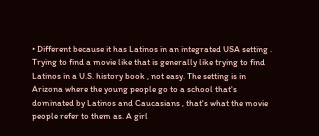• Different because it has Latinos in an integrated USA setting . Trying to find a movie like that is generally like trying to find Latinos in a U.S. history book , not easy. The setting is in Arizona where the young people go to a school that's dominated by Latinos and Caucasians , that's what the movie people refer to them as. A girl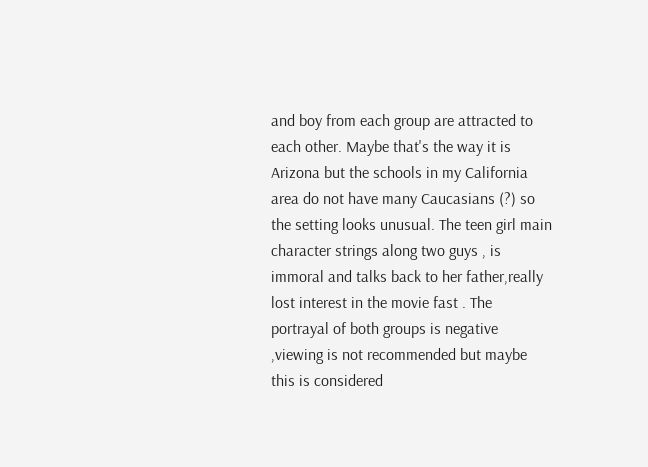and boy from each group are attracted to each other. Maybe that's the way it is Arizona but the schools in my California area do not have many Caucasians (?) so the setting looks unusual. The teen girl main character strings along two guys , is immoral and talks back to her father,really lost interest in the movie fast . The portrayal of both groups is negative ,viewing is not recommended but maybe this is considered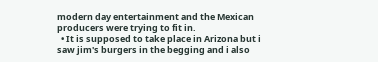modern day entertainment and the Mexican producers were trying to fit in.
  • It is supposed to take place in Arizona but i saw jim's burgers in the begging and i also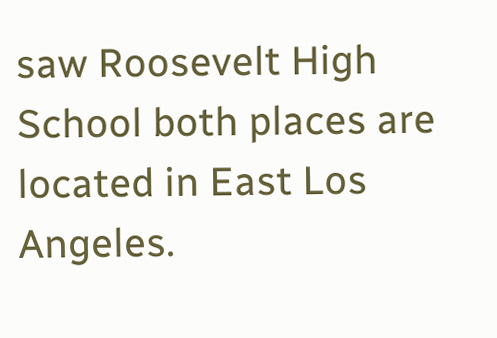saw Roosevelt High School both places are located in East Los Angeles.